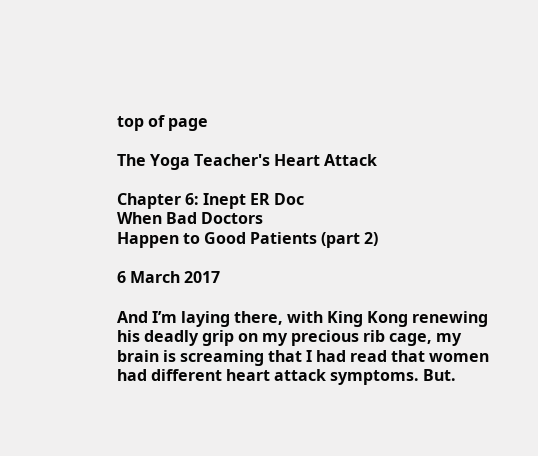top of page

The Yoga Teacher's Heart Attack

Chapter 6: Inept ER Doc
When Bad Doctors
Happen to Good Patients (part 2)

6 March 2017

And I’m laying there, with King Kong renewing his deadly grip on my precious rib cage, my brain is screaming that I had read that women had different heart attack symptoms. But.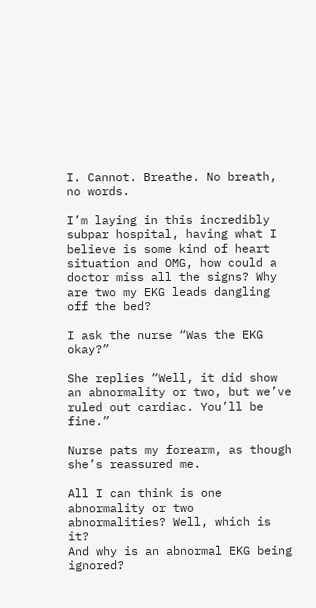I. Cannot. Breathe. No breath, no words.

I’m laying in this incredibly subpar hospital, having what I believe is some kind of heart situation and OMG, how could a doctor miss all the signs? Why are two my EKG leads dangling off the bed?

I ask the nurse “Was the EKG okay?”

She replies “Well, it did show an abnormality or two, but we’ve ruled out cardiac. You’ll be fine.”

Nurse pats my forearm, as though she’s reassured me.

All I can think is one abnormality or two abnormalities? Well, which is it?
And why is an abnormal EKG being ignored?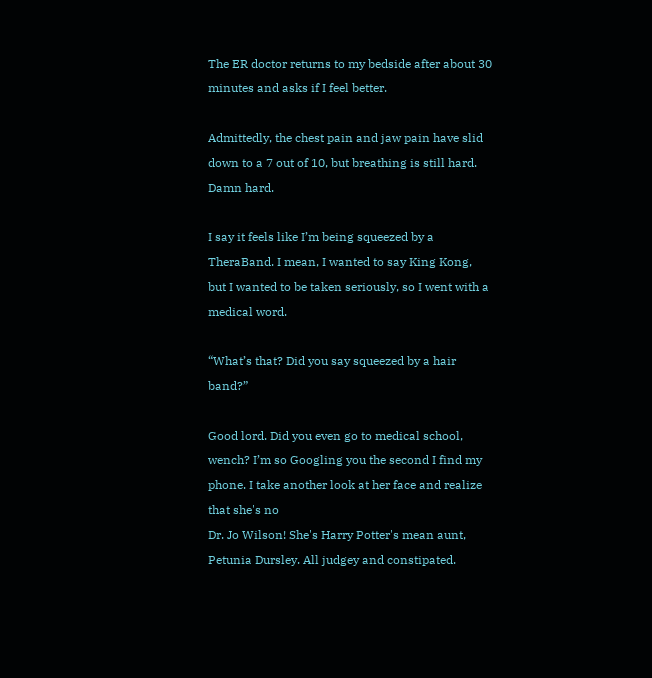The ER doctor returns to my bedside after about 30  minutes and asks if I feel better.

Admittedly, the chest pain and jaw pain have slid down to a 7 out of 10, but breathing is still hard. Damn hard.

I say it feels like I’m being squeezed by a TheraBand. I mean, I wanted to say King Kong, but I wanted to be taken seriously, so I went with a medical word.

“What’s that? Did you say squeezed by a hair band?”

Good lord. Did you even go to medical school, wench? I’m so Googling you the second I find my phone. I take another look at her face and realize that she's no
Dr. Jo Wilson! She's Harry Potter's mean aunt, Petunia Dursley. All judgey and constipated.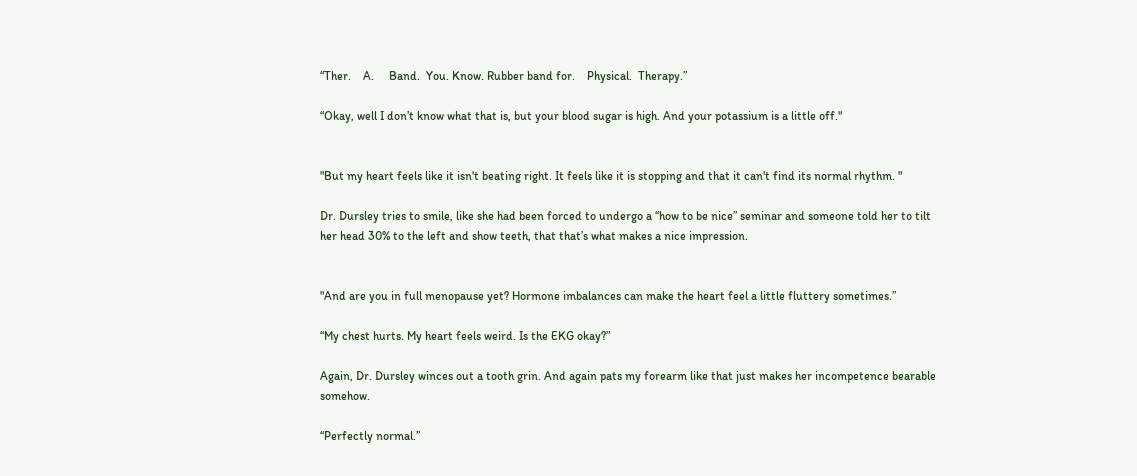“Ther.    A.     Band.  You. Know. Rubber band for.    Physical.  Therapy.”

“Okay, well I don’t know what that is, but your blood sugar is high. And your potassium is a little off."


"But my heart feels like it isn't beating right. It feels like it is stopping and that it can't find its normal rhythm. "

Dr. Dursley tries to smile, like she had been forced to undergo a “how to be nice” seminar and someone told her to tilt her head 30% to the left and show teeth, that that’s what makes a nice impression.


"And are you in full menopause yet? Hormone imbalances can make the heart feel a little fluttery sometimes.”

“My chest hurts. My heart feels weird. Is the EKG okay?”

Again, Dr. Dursley winces out a tooth grin. And again pats my forearm like that just makes her incompetence bearable somehow.

“Perfectly normal.”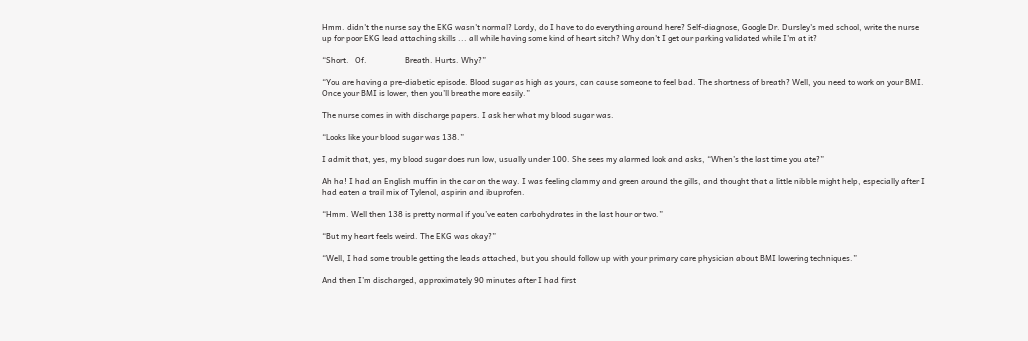Hmm. didn't the nurse say the EKG wasn't normal? Lordy, do I have to do everything around here? Self-diagnose, Google Dr. Dursley's med school, write the nurse up for poor EKG lead attaching skills ... all while having some kind of heart sitch? Why don't I get our parking validated while I'm at it?

“Short.   Of.                   Breath. Hurts. Why?”

“You are having a pre-diabetic episode. Blood sugar as high as yours, can cause someone to feel bad. The shortness of breath? Well, you need to work on your BMI. Once your BMI is lower, then you’ll breathe more easily.”

The nurse comes in with discharge papers. I ask her what my blood sugar was.

“Looks like your blood sugar was 138.”

I admit that, yes, my blood sugar does run low, usually under 100. She sees my alarmed look and asks, “When’s the last time you ate?”

Ah ha! I had an English muffin in the car on the way. I was feeling clammy and green around the gills, and thought that a little nibble might help, especially after I had eaten a trail mix of Tylenol, aspirin and ibuprofen.

“Hmm. Well then 138 is pretty normal if you’ve eaten carbohydrates in the last hour or two.”

“But my heart feels weird. The EKG was okay?”

“Well, I had some trouble getting the leads attached, but you should follow up with your primary care physician about BMI lowering techniques.”

And then I’m discharged, approximately 90 minutes after I had first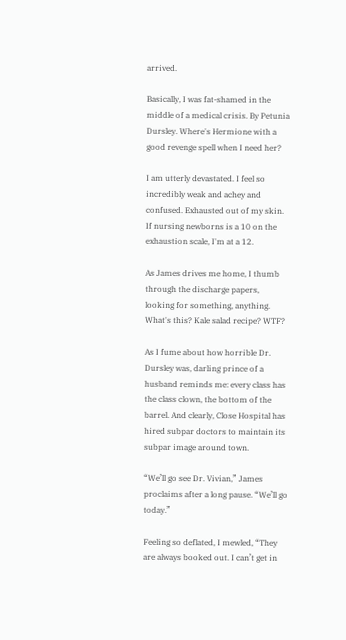arrived.

Basically, I was fat-shamed in the middle of a medical crisis. By Petunia Dursley. Where's Hermione with a good revenge spell when I need her?

I am utterly devastated. I feel so incredibly weak and achey and confused. Exhausted out of my skin. If nursing newborns is a 10 on the exhaustion scale, I'm at a 12.

As James drives me home, I thumb through the discharge papers, looking for something, anything. What's this? Kale salad recipe? WTF?

As I fume about how horrible Dr. Dursley was, darling prince of a husband reminds me: every class has the class clown, the bottom of the barrel. And clearly, Close Hospital has hired subpar doctors to maintain its subpar image around town.

“We’ll go see Dr. Vivian,” James proclaims after a long pause. “We’ll go today.”

Feeling so deflated, I mewled, “They are always booked out. I can’t get in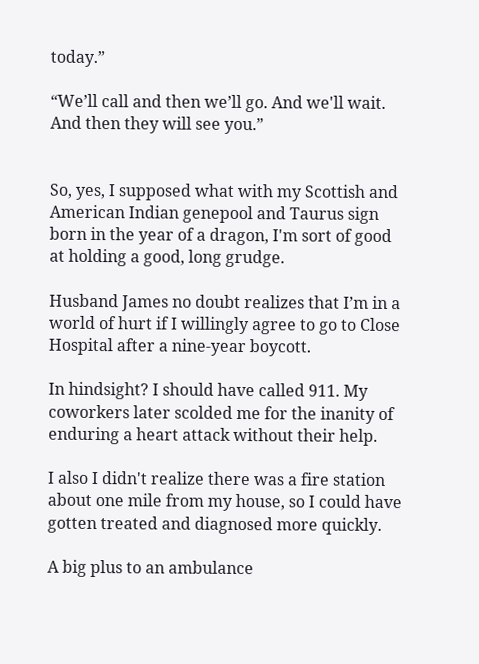today.”

“We’ll call and then we’ll go. And we'll wait. And then they will see you.”


So, yes, I supposed what with my Scottish and American Indian genepool and Taurus sign born in the year of a dragon, I'm sort of good at holding a good, long grudge.

Husband James no doubt realizes that I’m in a world of hurt if I willingly agree to go to Close Hospital after a nine-year boycott.

In hindsight? I should have called 911. My coworkers later scolded me for the inanity of enduring a heart attack without their help.

I also I didn't realize there was a fire station about one mile from my house, so I could have gotten treated and diagnosed more quickly.

A big plus to an ambulance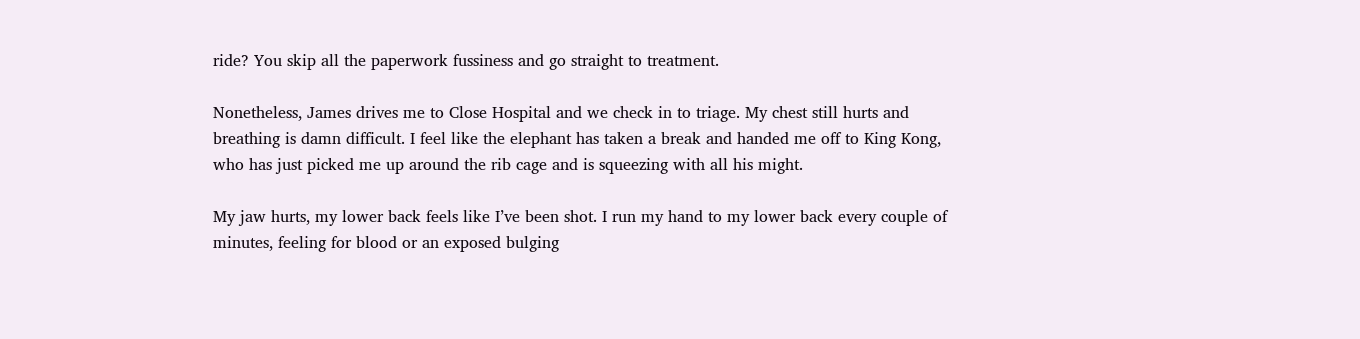ride? You skip all the paperwork fussiness and go straight to treatment.

Nonetheless, James drives me to Close Hospital and we check in to triage. My chest still hurts and breathing is damn difficult. I feel like the elephant has taken a break and handed me off to King Kong, who has just picked me up around the rib cage and is squeezing with all his might.

My jaw hurts, my lower back feels like I’ve been shot. I run my hand to my lower back every couple of minutes, feeling for blood or an exposed bulging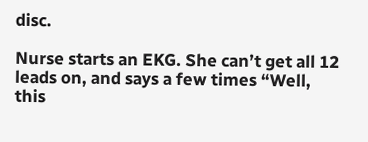disc.

Nurse starts an EKG. She can’t get all 12 leads on, and says a few times “Well, this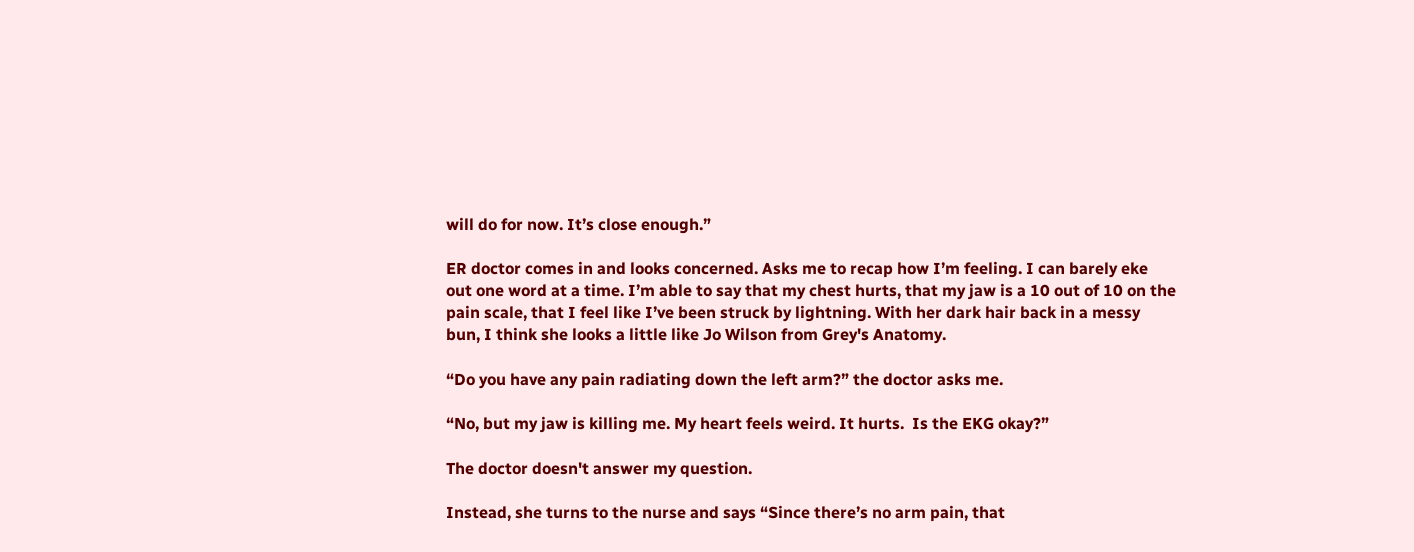will do for now. It’s close enough.”

ER doctor comes in and looks concerned. Asks me to recap how I’m feeling. I can barely eke out one word at a time. I’m able to say that my chest hurts, that my jaw is a 10 out of 10 on the pain scale, that I feel like I’ve been struck by lightning. With her dark hair back in a messy bun, I think she looks a little like Jo Wilson from Grey's Anatomy.

“Do you have any pain radiating down the left arm?” the doctor asks me.

“No, but my jaw is killing me. My heart feels weird. It hurts.  Is the EKG okay?”

The doctor doesn't answer my question.

Instead, she turns to the nurse and says “Since there’s no arm pain, that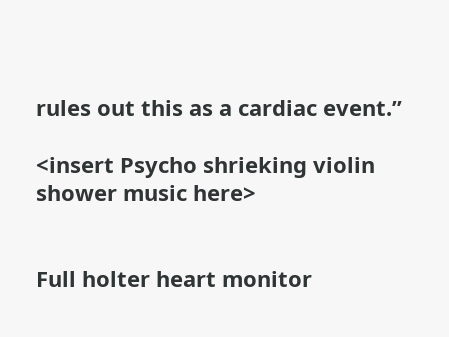rules out this as a cardiac event.”

<insert Psycho shrieking violin shower music here>


Full holter heart monitor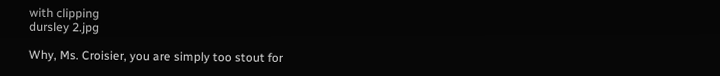with clipping
dursley 2.jpg

Why, Ms. Croisier, you are simply too stout for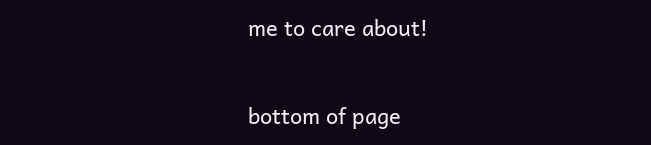me to care about!

bottom of page